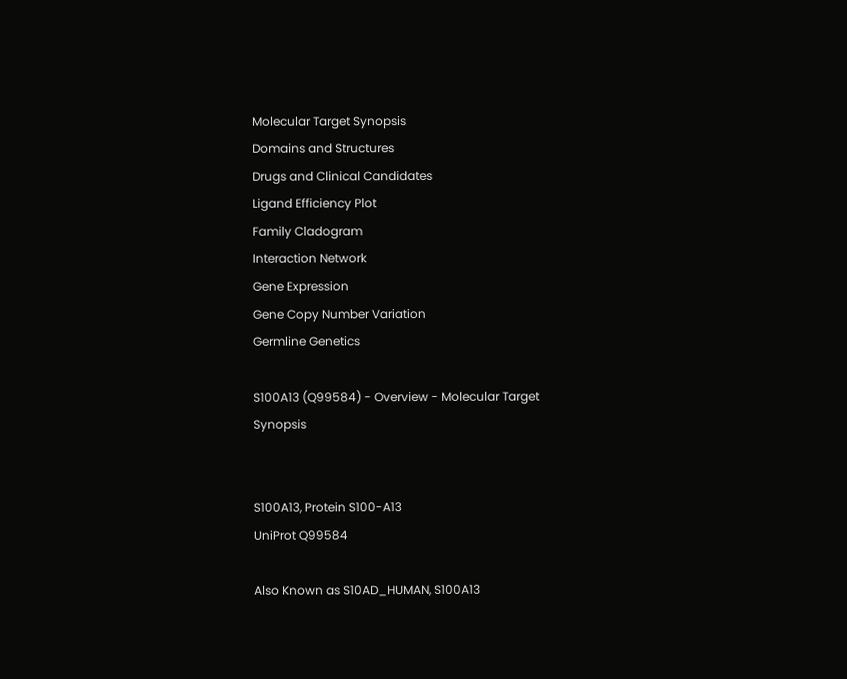Molecular Target Synopsis
Domains and Structures
Drugs and Clinical Candidates
Ligand Efficiency Plot
Family Cladogram
Interaction Network
Gene Expression
Gene Copy Number Variation
Germline Genetics

S100A13 (Q99584) - Overview - Molecular Target Synopsis


S100A13, Protein S100-A13
UniProt Q99584

Also Known as S10AD_HUMAN, S100A13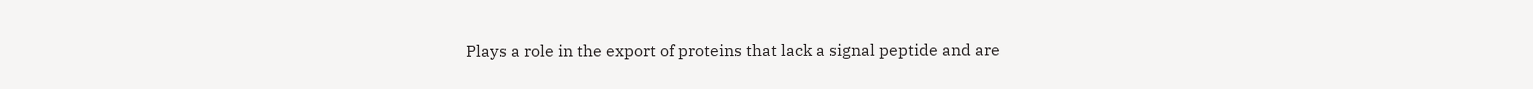Plays a role in the export of proteins that lack a signal peptide and are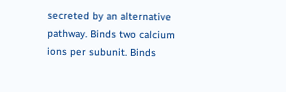secreted by an alternative pathway. Binds two calcium ions per subunit. Binds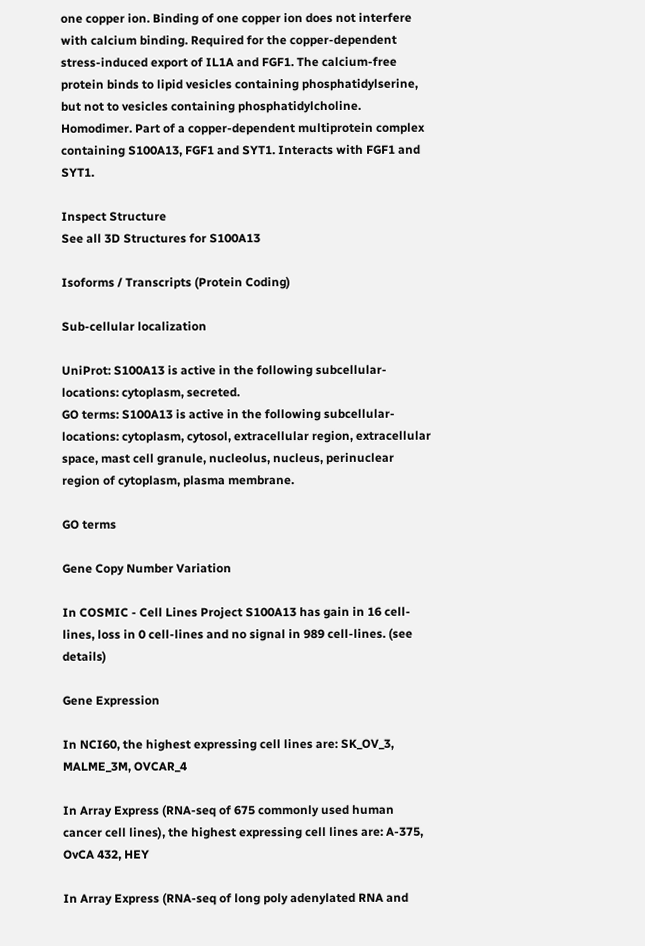one copper ion. Binding of one copper ion does not interfere with calcium binding. Required for the copper-dependent stress-induced export of IL1A and FGF1. The calcium-free protein binds to lipid vesicles containing phosphatidylserine, but not to vesicles containing phosphatidylcholine. Homodimer. Part of a copper-dependent multiprotein complex containing S100A13, FGF1 and SYT1. Interacts with FGF1 and SYT1.

Inspect Structure
See all 3D Structures for S100A13

Isoforms / Transcripts (Protein Coding)

Sub-cellular localization

UniProt: S100A13 is active in the following subcellular-locations: cytoplasm, secreted.
GO terms: S100A13 is active in the following subcellular-locations: cytoplasm, cytosol, extracellular region, extracellular space, mast cell granule, nucleolus, nucleus, perinuclear region of cytoplasm, plasma membrane.

GO terms

Gene Copy Number Variation

In COSMIC - Cell Lines Project S100A13 has gain in 16 cell-lines, loss in 0 cell-lines and no signal in 989 cell-lines. (see details)

Gene Expression

In NCI60, the highest expressing cell lines are: SK_OV_3, MALME_3M, OVCAR_4

In Array Express (RNA-seq of 675 commonly used human cancer cell lines), the highest expressing cell lines are: A-375, OvCA 432, HEY

In Array Express (RNA-seq of long poly adenylated RNA and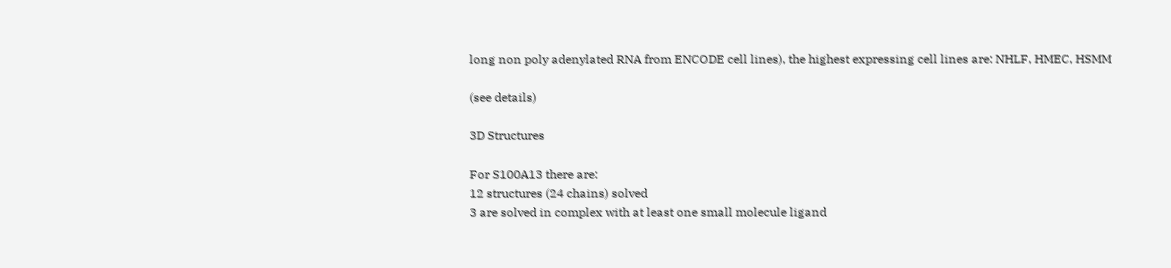long non poly adenylated RNA from ENCODE cell lines), the highest expressing cell lines are: NHLF, HMEC, HSMM

(see details)

3D Structures

For S100A13 there are:
12 structures (24 chains) solved
3 are solved in complex with at least one small molecule ligand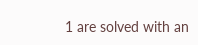1 are solved with an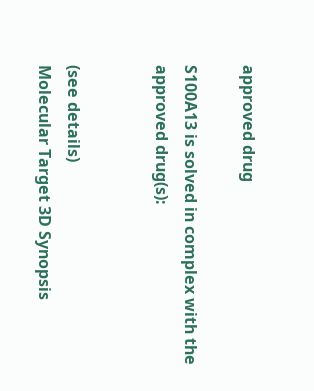approved drug

S100A13 is solved in complex with the approved drug(s):


(see details)
Molecular Target 3D Synopsis